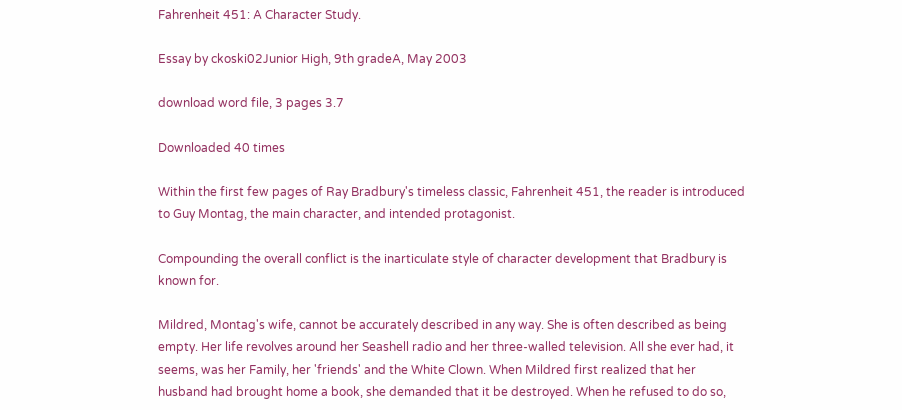Fahrenheit 451: A Character Study.

Essay by ckoski02Junior High, 9th gradeA, May 2003

download word file, 3 pages 3.7

Downloaded 40 times

Within the first few pages of Ray Bradbury's timeless classic, Fahrenheit 451, the reader is introduced to Guy Montag, the main character, and intended protagonist.

Compounding the overall conflict is the inarticulate style of character development that Bradbury is known for.

Mildred, Montag's wife, cannot be accurately described in any way. She is often described as being empty. Her life revolves around her Seashell radio and her three-walled television. All she ever had, it seems, was her Family, her 'friends' and the White Clown. When Mildred first realized that her husband had brought home a book, she demanded that it be destroyed. When he refused to do so,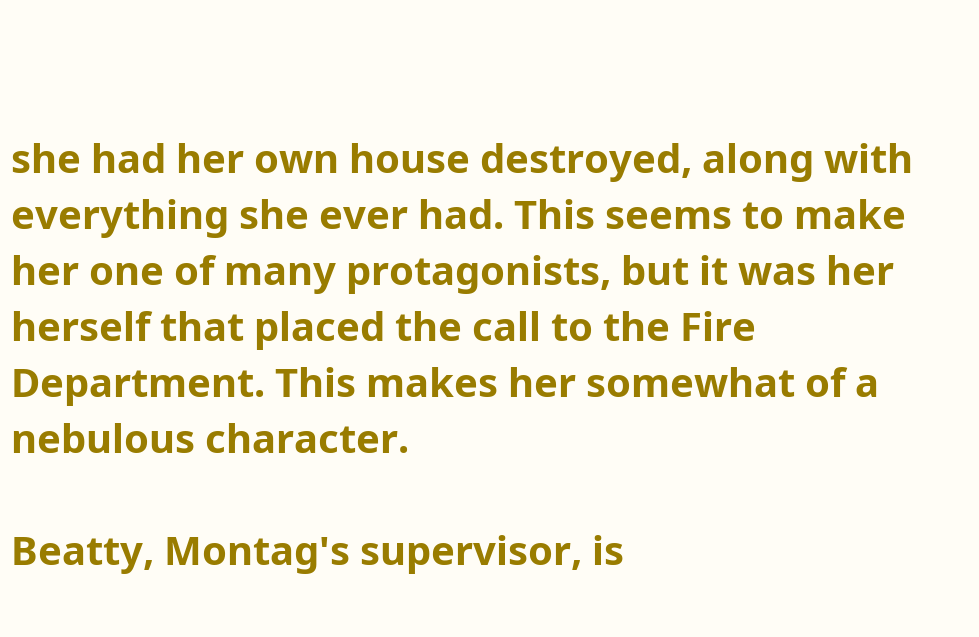she had her own house destroyed, along with everything she ever had. This seems to make her one of many protagonists, but it was her herself that placed the call to the Fire Department. This makes her somewhat of a nebulous character.

Beatty, Montag's supervisor, is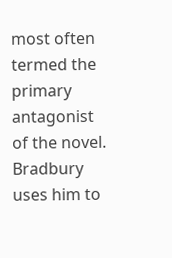most often termed the primary antagonist of the novel. Bradbury uses him to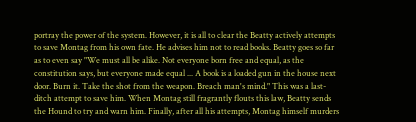portray the power of the system. However, it is all to clear the Beatty actively attempts to save Montag from his own fate. He advises him not to read books. Beatty goes so far as to even say "We must all be alike. Not everyone born free and equal, as the constitution says, but everyone made equal ... A book is a loaded gun in the house next door. Burn it. Take the shot from the weapon. Breach man's mind." This was a last-ditch attempt to save him. When Montag still fragrantly flouts this law, Beatty sends the Hound to try and warn him. Finally, after all his attempts, Montag himself murders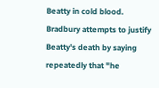Beatty in cold blood. Bradbury attempts to justify Beatty's death by saying repeatedly that "he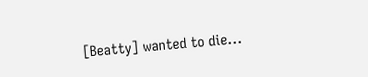[Beatty] wanted to die...